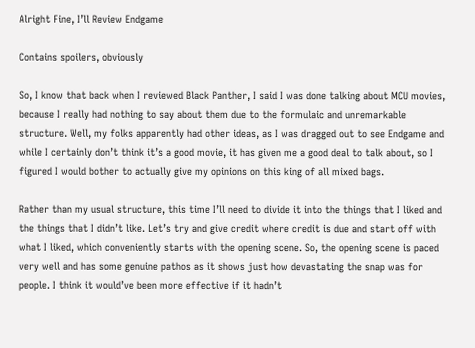Alright Fine, I’ll Review Endgame

Contains spoilers, obviously

So, I know that back when I reviewed Black Panther, I said I was done talking about MCU movies, because I really had nothing to say about them due to the formulaic and unremarkable structure. Well, my folks apparently had other ideas, as I was dragged out to see Endgame and while I certainly don’t think it’s a good movie, it has given me a good deal to talk about, so I figured I would bother to actually give my opinions on this king of all mixed bags.

Rather than my usual structure, this time I’ll need to divide it into the things that I liked and the things that I didn’t like. Let’s try and give credit where credit is due and start off with what I liked, which conveniently starts with the opening scene. So, the opening scene is paced very well and has some genuine pathos as it shows just how devastating the snap was for people. I think it would’ve been more effective if it hadn’t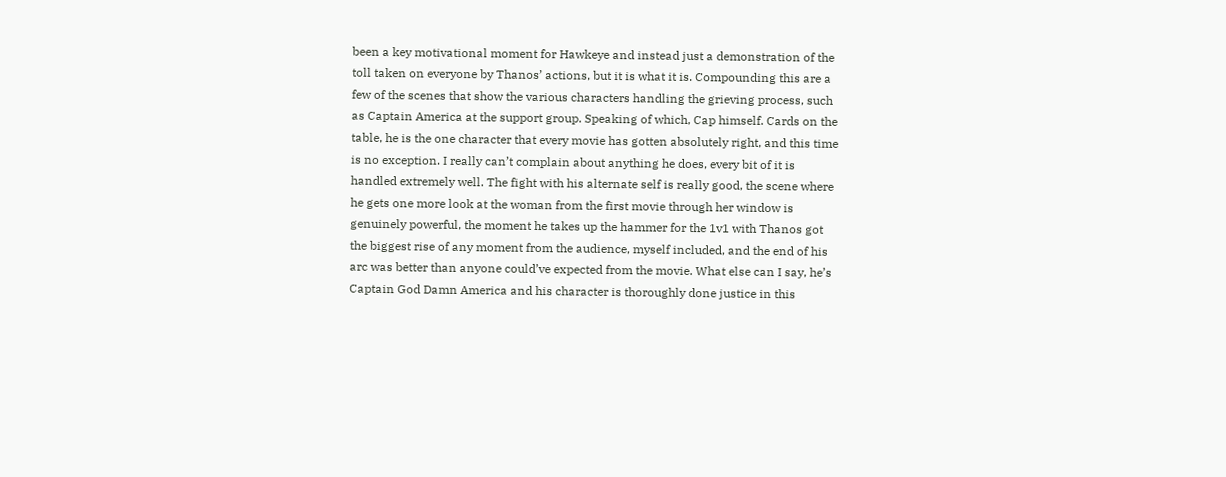been a key motivational moment for Hawkeye and instead just a demonstration of the toll taken on everyone by Thanos’ actions, but it is what it is. Compounding this are a few of the scenes that show the various characters handling the grieving process, such as Captain America at the support group. Speaking of which, Cap himself. Cards on the table, he is the one character that every movie has gotten absolutely right, and this time is no exception. I really can’t complain about anything he does, every bit of it is handled extremely well. The fight with his alternate self is really good, the scene where he gets one more look at the woman from the first movie through her window is genuinely powerful, the moment he takes up the hammer for the 1v1 with Thanos got the biggest rise of any moment from the audience, myself included, and the end of his arc was better than anyone could’ve expected from the movie. What else can I say, he’s Captain God Damn America and his character is thoroughly done justice in this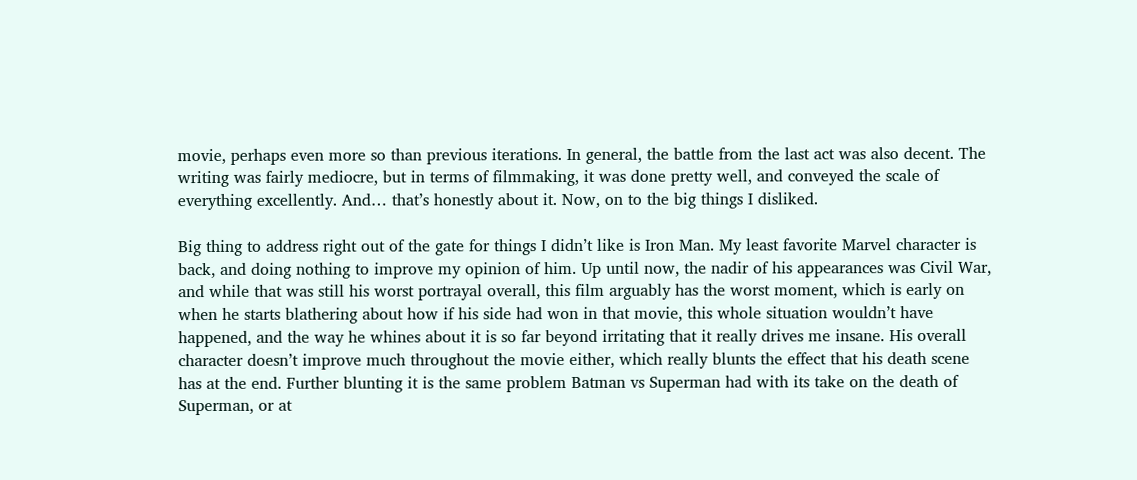movie, perhaps even more so than previous iterations. In general, the battle from the last act was also decent. The writing was fairly mediocre, but in terms of filmmaking, it was done pretty well, and conveyed the scale of everything excellently. And… that’s honestly about it. Now, on to the big things I disliked.

Big thing to address right out of the gate for things I didn’t like is Iron Man. My least favorite Marvel character is back, and doing nothing to improve my opinion of him. Up until now, the nadir of his appearances was Civil War, and while that was still his worst portrayal overall, this film arguably has the worst moment, which is early on when he starts blathering about how if his side had won in that movie, this whole situation wouldn’t have happened, and the way he whines about it is so far beyond irritating that it really drives me insane. His overall character doesn’t improve much throughout the movie either, which really blunts the effect that his death scene has at the end. Further blunting it is the same problem Batman vs Superman had with its take on the death of Superman, or at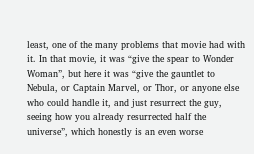least, one of the many problems that movie had with it. In that movie, it was “give the spear to Wonder Woman”, but here it was “give the gauntlet to Nebula, or Captain Marvel, or Thor, or anyone else who could handle it, and just resurrect the guy, seeing how you already resurrected half the universe”, which honestly is an even worse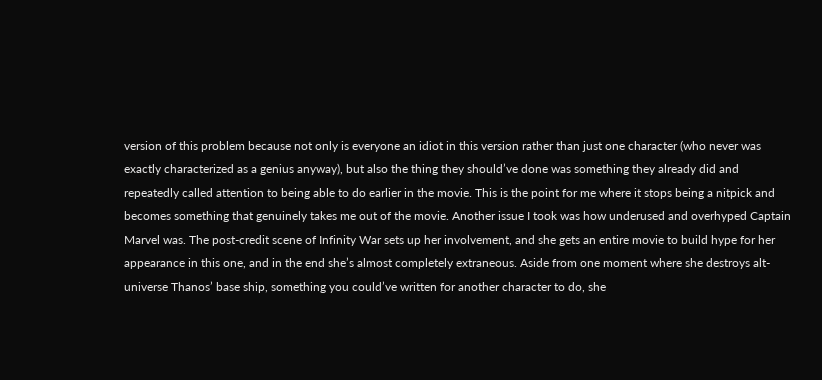version of this problem because not only is everyone an idiot in this version rather than just one character (who never was exactly characterized as a genius anyway), but also the thing they should’ve done was something they already did and repeatedly called attention to being able to do earlier in the movie. This is the point for me where it stops being a nitpick and becomes something that genuinely takes me out of the movie. Another issue I took was how underused and overhyped Captain Marvel was. The post-credit scene of Infinity War sets up her involvement, and she gets an entire movie to build hype for her appearance in this one, and in the end she’s almost completely extraneous. Aside from one moment where she destroys alt-universe Thanos’ base ship, something you could’ve written for another character to do, she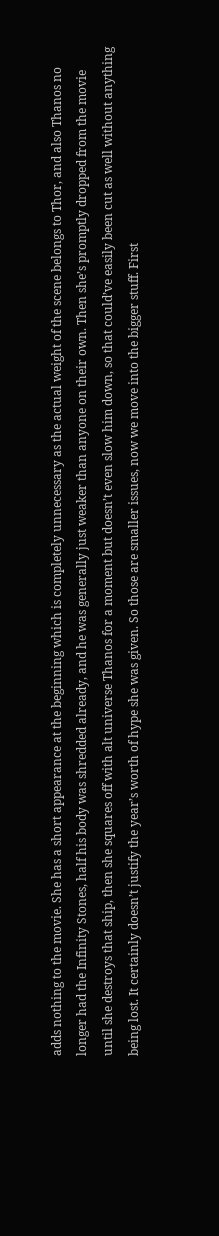adds nothing to the movie. She has a short appearance at the beginning which is completely unnecessary as the actual weight of the scene belongs to Thor, and also Thanos no longer had the Infinity Stones, half his body was shredded already, and he was generally just weaker than anyone on their own. Then she’s promptly dropped from the movie until she destroys that ship, then she squares off with alt universe Thanos for a moment but doesn’t even slow him down, so that could’ve easily been cut as well without anything being lost. It certainly doesn’t justify the year’s worth of hype she was given. So those are smaller issues, now we move into the bigger stuff. First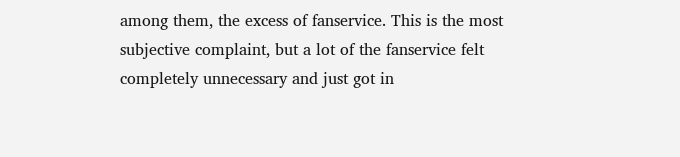among them, the excess of fanservice. This is the most subjective complaint, but a lot of the fanservice felt completely unnecessary and just got in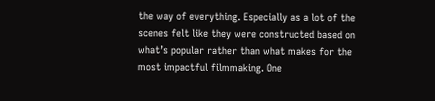the way of everything. Especially as a lot of the scenes felt like they were constructed based on what’s popular rather than what makes for the most impactful filmmaking. One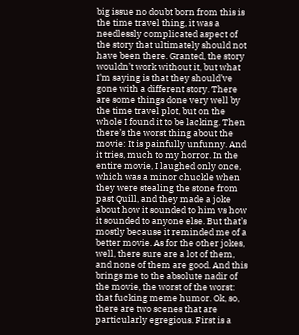big issue no doubt born from this is the time travel thing, it was a needlessly complicated aspect of the story that ultimately should not have been there. Granted, the story wouldn’t work without it, but what I’m saying is that they should’ve gone with a different story. There are some things done very well by the time travel plot, but on the whole I found it to be lacking. Then there’s the worst thing about the movie: It is painfully unfunny. And it tries, much to my horror. In the entire movie, I laughed only once, which was a minor chuckle when they were stealing the stone from past Quill, and they made a joke about how it sounded to him vs how it sounded to anyone else. But that’s mostly because it reminded me of a better movie. As for the other jokes, well, there sure are a lot of them, and none of them are good. And this brings me to the absolute nadir of the movie, the worst of the worst: that fucking meme humor. Ok, so, there are two scenes that are particularly egregious. First is a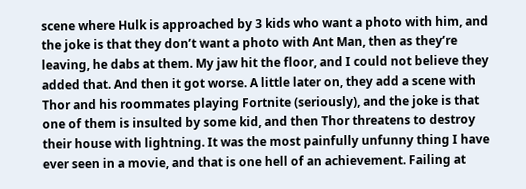scene where Hulk is approached by 3 kids who want a photo with him, and the joke is that they don’t want a photo with Ant Man, then as they’re leaving, he dabs at them. My jaw hit the floor, and I could not believe they added that. And then it got worse. A little later on, they add a scene with Thor and his roommates playing Fortnite (seriously), and the joke is that one of them is insulted by some kid, and then Thor threatens to destroy their house with lightning. It was the most painfully unfunny thing I have ever seen in a movie, and that is one hell of an achievement. Failing at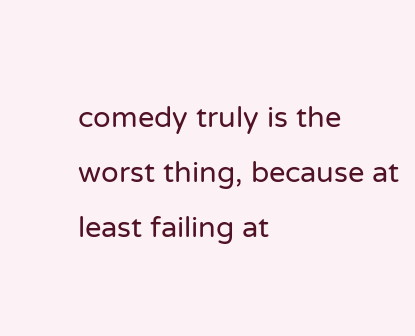comedy truly is the worst thing, because at least failing at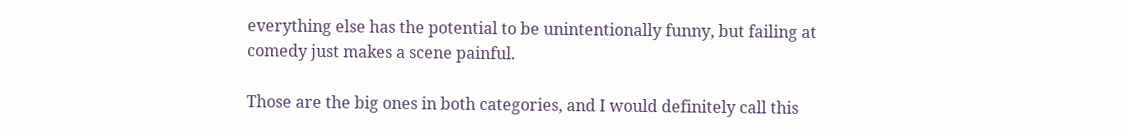everything else has the potential to be unintentionally funny, but failing at comedy just makes a scene painful.

Those are the big ones in both categories, and I would definitely call this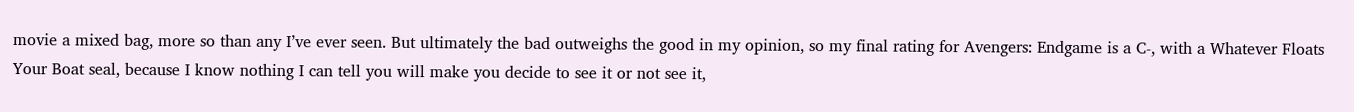movie a mixed bag, more so than any I’ve ever seen. But ultimately the bad outweighs the good in my opinion, so my final rating for Avengers: Endgame is a C-, with a Whatever Floats Your Boat seal, because I know nothing I can tell you will make you decide to see it or not see it,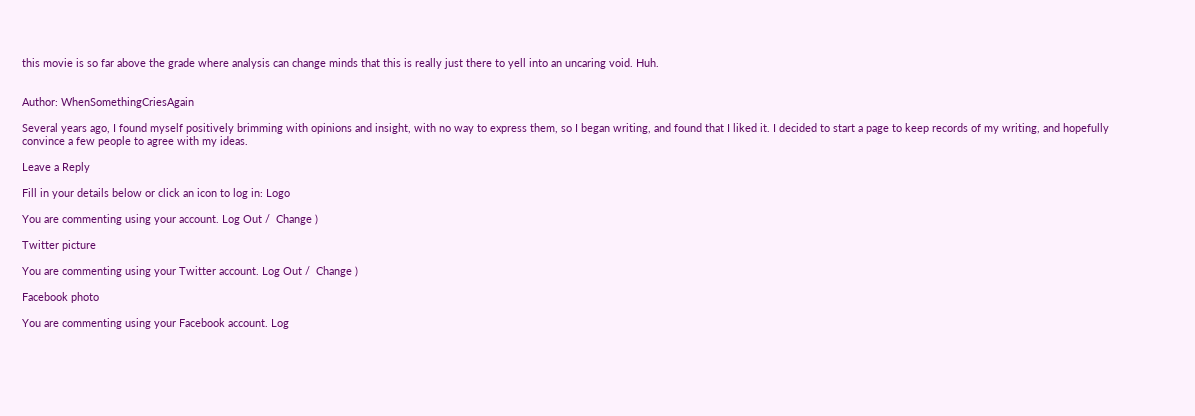this movie is so far above the grade where analysis can change minds that this is really just there to yell into an uncaring void. Huh.


Author: WhenSomethingCriesAgain

Several years ago, I found myself positively brimming with opinions and insight, with no way to express them, so I began writing, and found that I liked it. I decided to start a page to keep records of my writing, and hopefully convince a few people to agree with my ideas.

Leave a Reply

Fill in your details below or click an icon to log in: Logo

You are commenting using your account. Log Out /  Change )

Twitter picture

You are commenting using your Twitter account. Log Out /  Change )

Facebook photo

You are commenting using your Facebook account. Log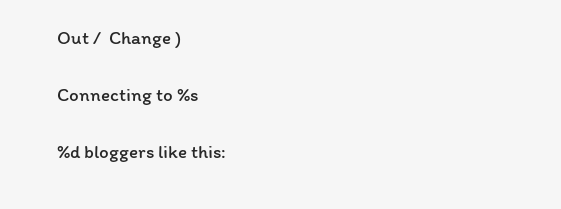Out /  Change )

Connecting to %s

%d bloggers like this: